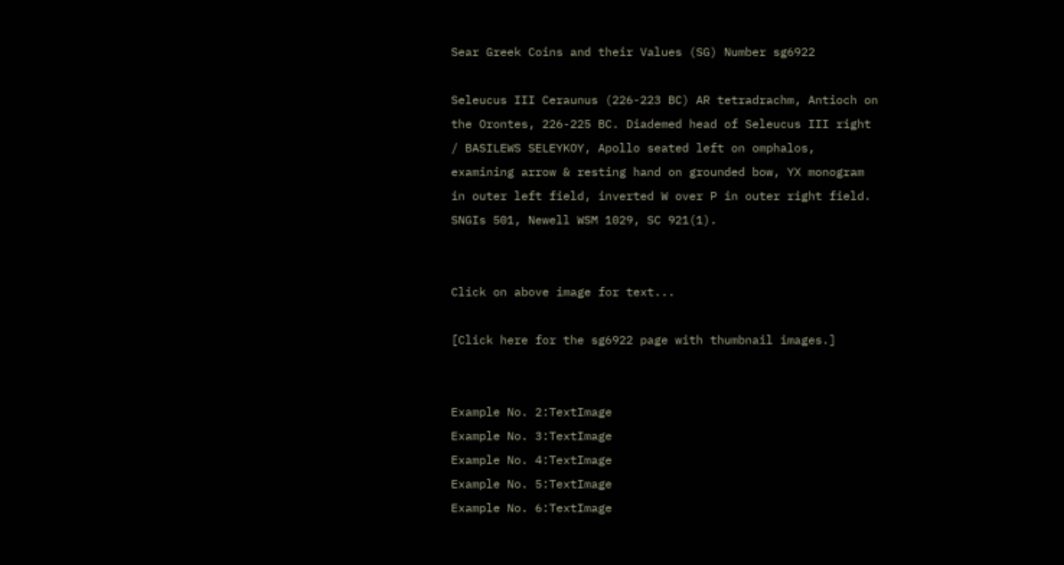Sear Greek Coins and their Values (SG) Number sg6922

Seleucus III Ceraunus (226-223 BC) AR tetradrachm, Antioch on the Orontes, 226-225 BC. Diademed head of Seleucus III right / BASILEWS SELEYKOY, Apollo seated left on omphalos, examining arrow & resting hand on grounded bow, YX monogram in outer left field, inverted W over P in outer right field. SNGIs 501, Newell WSM 1029, SC 921(1).


Click on above image for text...

[Click here for the sg6922 page with thumbnail images.]


Example No. 2:TextImage
Example No. 3:TextImage
Example No. 4:TextImage
Example No. 5:TextImage
Example No. 6:TextImage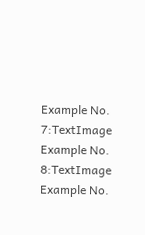Example No. 7:TextImage
Example No. 8:TextImage
Example No.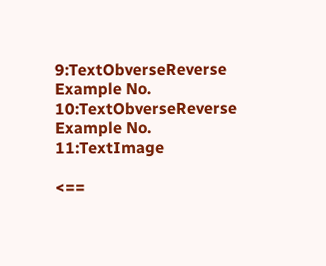9:TextObverseReverse
Example No. 10:TextObverseReverse
Example No. 11:TextImage

<==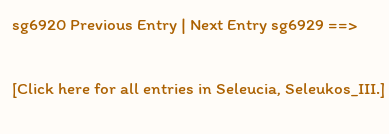sg6920 Previous Entry | Next Entry sg6929 ==>

[Click here for all entries in Seleucia, Seleukos_III.]